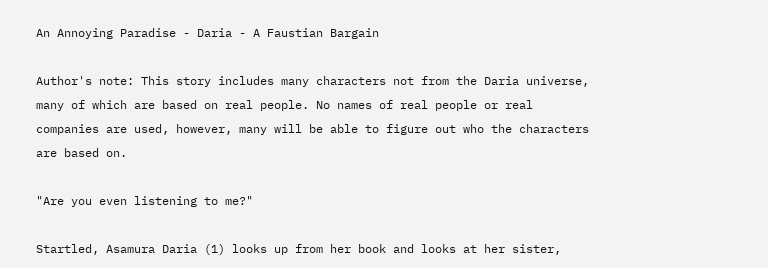An Annoying Paradise - Daria - A Faustian Bargain

Author's note: This story includes many characters not from the Daria universe, many of which are based on real people. No names of real people or real companies are used, however, many will be able to figure out who the characters are based on.

"Are you even listening to me?"

Startled, Asamura Daria (1) looks up from her book and looks at her sister,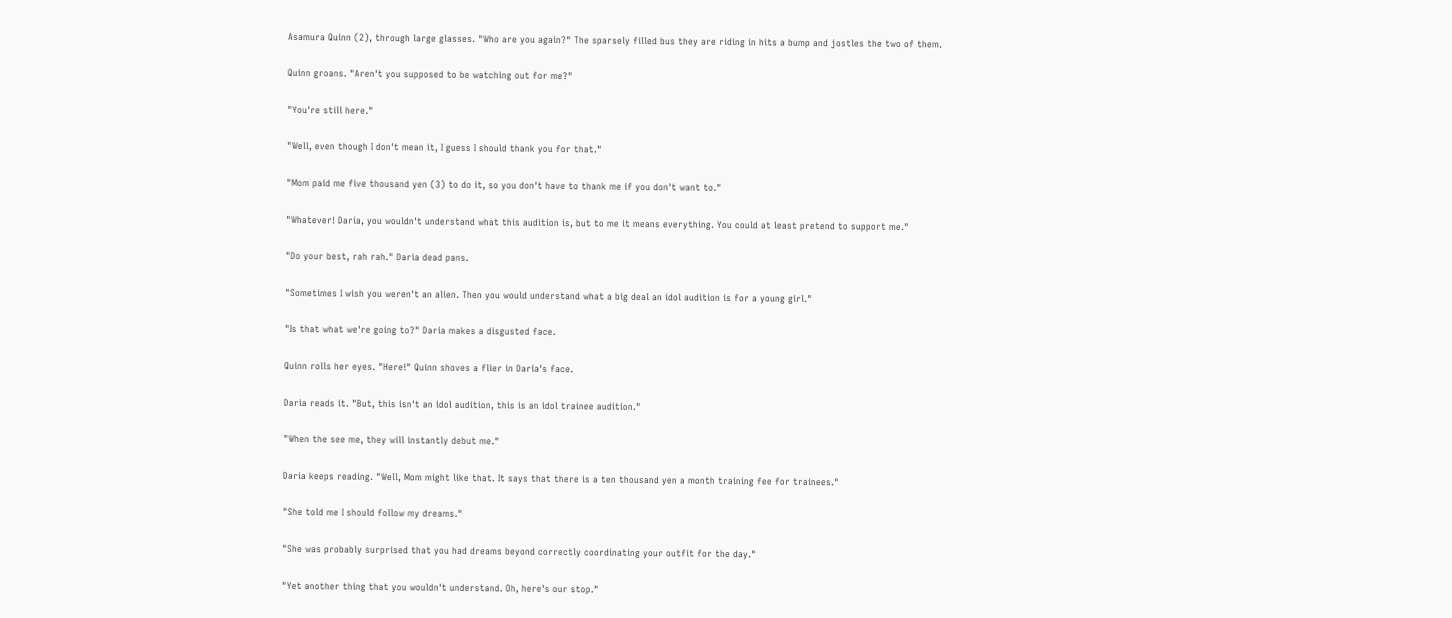Asamura Quinn (2), through large glasses. "Who are you again?" The sparsely filled bus they are riding in hits a bump and jostles the two of them.

Quinn groans. "Aren't you supposed to be watching out for me?"

"You're still here."

"Well, even though I don't mean it, I guess I should thank you for that."

"Mom paid me five thousand yen (3) to do it, so you don't have to thank me if you don't want to."

"Whatever! Daria, you wouldn't understand what this audition is, but to me it means everything. You could at least pretend to support me."

"Do your best, rah rah." Daria dead pans.

"Sometimes I wish you weren't an alien. Then you would understand what a big deal an idol audition is for a young girl."

"Is that what we're going to?" Daria makes a disgusted face.

Quinn rolls her eyes. "Here!" Quinn shoves a flier in Daria's face.

Daria reads it. "But, this isn't an idol audition, this is an idol trainee audition."

"When the see me, they will instantly debut me."

Daria keeps reading. "Well, Mom might like that. It says that there is a ten thousand yen a month training fee for trainees."

"She told me I should follow my dreams."

"She was probably surprised that you had dreams beyond correctly coordinating your outfit for the day."

"Yet another thing that you wouldn't understand. Oh, here's our stop."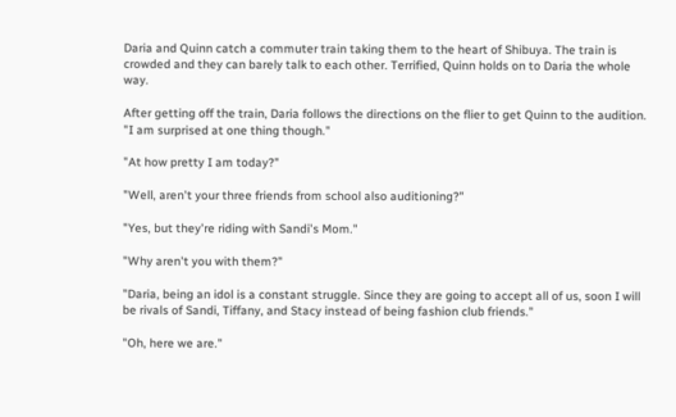Daria and Quinn catch a commuter train taking them to the heart of Shibuya. The train is crowded and they can barely talk to each other. Terrified, Quinn holds on to Daria the whole way.

After getting off the train, Daria follows the directions on the flier to get Quinn to the audition. "I am surprised at one thing though."

"At how pretty I am today?"

"Well, aren't your three friends from school also auditioning?"

"Yes, but they're riding with Sandi's Mom."

"Why aren't you with them?"

"Daria, being an idol is a constant struggle. Since they are going to accept all of us, soon I will be rivals of Sandi, Tiffany, and Stacy instead of being fashion club friends."

"Oh, here we are."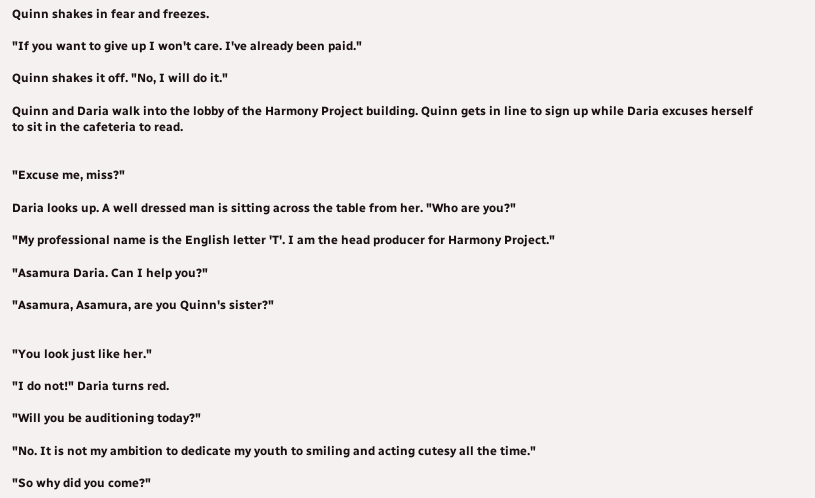Quinn shakes in fear and freezes.

"If you want to give up I won't care. I've already been paid."

Quinn shakes it off. "No, I will do it."

Quinn and Daria walk into the lobby of the Harmony Project building. Quinn gets in line to sign up while Daria excuses herself to sit in the cafeteria to read.


"Excuse me, miss?"

Daria looks up. A well dressed man is sitting across the table from her. "Who are you?"

"My professional name is the English letter 'T'. I am the head producer for Harmony Project."

"Asamura Daria. Can I help you?"

"Asamura, Asamura, are you Quinn's sister?"


"You look just like her."

"I do not!" Daria turns red.

"Will you be auditioning today?"

"No. It is not my ambition to dedicate my youth to smiling and acting cutesy all the time."

"So why did you come?"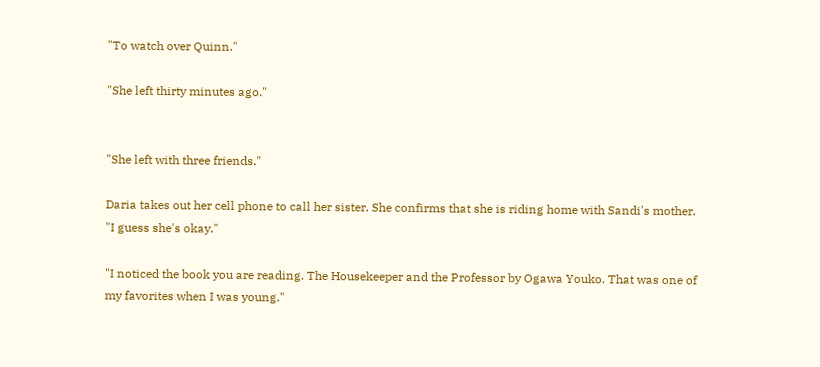"To watch over Quinn."

"She left thirty minutes ago."


"She left with three friends."

Daria takes out her cell phone to call her sister. She confirms that she is riding home with Sandi's mother. "I guess she's okay."

"I noticed the book you are reading. The Housekeeper and the Professor by Ogawa Youko. That was one of my favorites when I was young."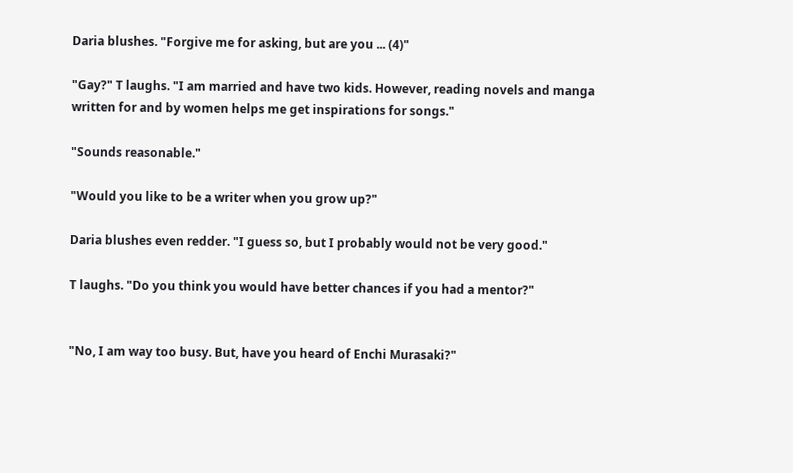Daria blushes. "Forgive me for asking, but are you ... (4)"

"Gay?" T laughs. "I am married and have two kids. However, reading novels and manga written for and by women helps me get inspirations for songs."

"Sounds reasonable."

"Would you like to be a writer when you grow up?"

Daria blushes even redder. "I guess so, but I probably would not be very good."

T laughs. "Do you think you would have better chances if you had a mentor?"


"No, I am way too busy. But, have you heard of Enchi Murasaki?"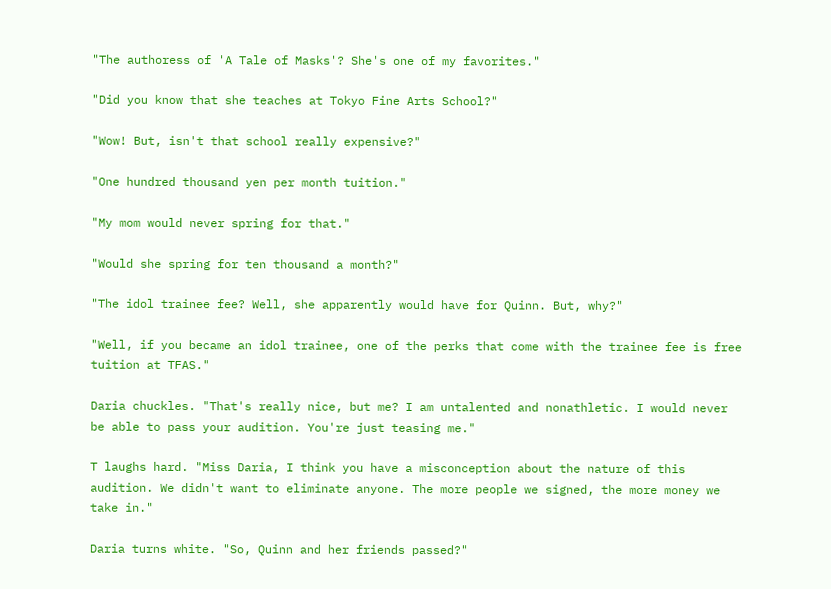"The authoress of 'A Tale of Masks'? She's one of my favorites."

"Did you know that she teaches at Tokyo Fine Arts School?"

"Wow! But, isn't that school really expensive?"

"One hundred thousand yen per month tuition."

"My mom would never spring for that."

"Would she spring for ten thousand a month?"

"The idol trainee fee? Well, she apparently would have for Quinn. But, why?"

"Well, if you became an idol trainee, one of the perks that come with the trainee fee is free tuition at TFAS."

Daria chuckles. "That's really nice, but me? I am untalented and nonathletic. I would never be able to pass your audition. You're just teasing me."

T laughs hard. "Miss Daria, I think you have a misconception about the nature of this audition. We didn't want to eliminate anyone. The more people we signed, the more money we take in."

Daria turns white. "So, Quinn and her friends passed?"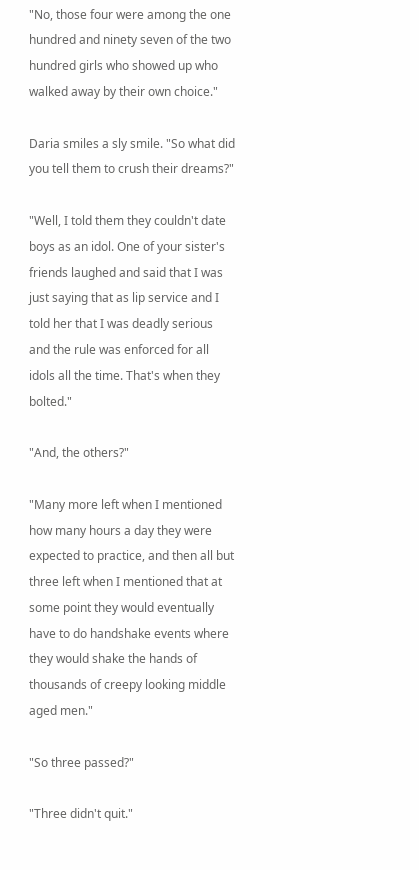"No, those four were among the one hundred and ninety seven of the two hundred girls who showed up who walked away by their own choice."

Daria smiles a sly smile. "So what did you tell them to crush their dreams?"

"Well, I told them they couldn't date boys as an idol. One of your sister's friends laughed and said that I was just saying that as lip service and I told her that I was deadly serious and the rule was enforced for all idols all the time. That's when they bolted."

"And, the others?"

"Many more left when I mentioned how many hours a day they were expected to practice, and then all but three left when I mentioned that at some point they would eventually have to do handshake events where they would shake the hands of thousands of creepy looking middle aged men."

"So three passed?"

"Three didn't quit."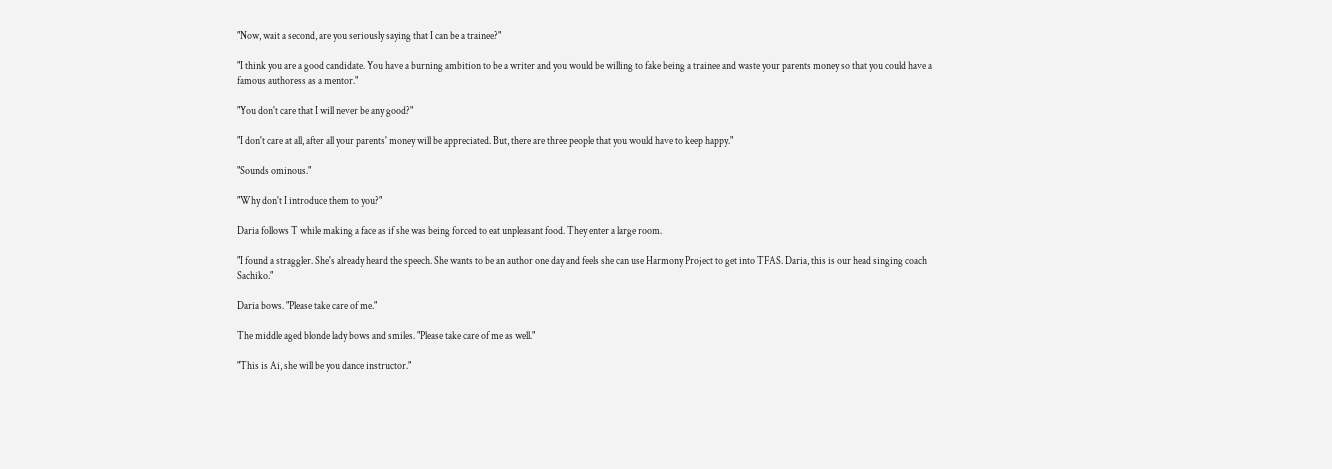"Now, wait a second, are you seriously saying that I can be a trainee?"

"I think you are a good candidate. You have a burning ambition to be a writer and you would be willing to fake being a trainee and waste your parents money so that you could have a famous authoress as a mentor."

"You don't care that I will never be any good?"

"I don't care at all, after all your parents' money will be appreciated. But, there are three people that you would have to keep happy."

"Sounds ominous."

"Why don't I introduce them to you?"

Daria follows T while making a face as if she was being forced to eat unpleasant food. They enter a large room.

"I found a straggler. She's already heard the speech. She wants to be an author one day and feels she can use Harmony Project to get into TFAS. Daria, this is our head singing coach Sachiko."

Daria bows. "Please take care of me."

The middle aged blonde lady bows and smiles. "Please take care of me as well."

"This is Ai, she will be you dance instructor."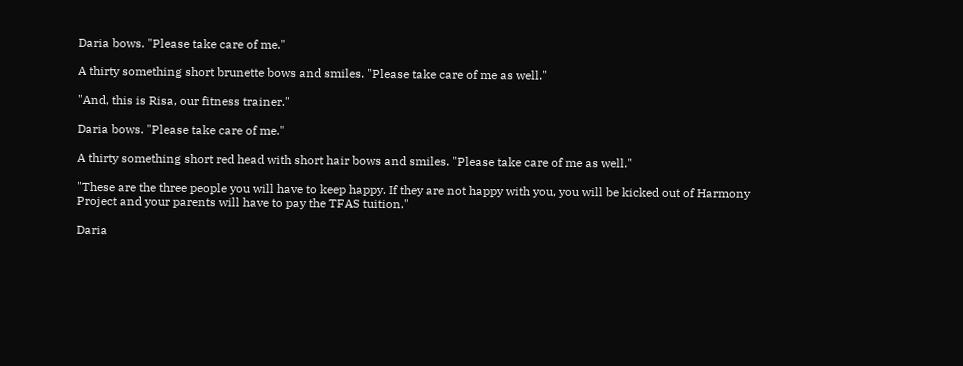Daria bows. "Please take care of me."

A thirty something short brunette bows and smiles. "Please take care of me as well."

"And, this is Risa, our fitness trainer."

Daria bows. "Please take care of me."

A thirty something short red head with short hair bows and smiles. "Please take care of me as well."

"These are the three people you will have to keep happy. If they are not happy with you, you will be kicked out of Harmony Project and your parents will have to pay the TFAS tuition."

Daria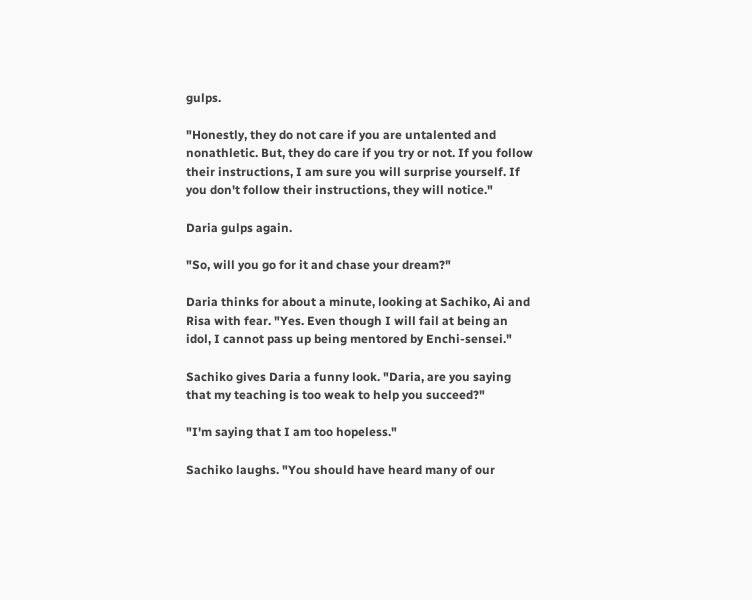gulps.

"Honestly, they do not care if you are untalented and nonathletic. But, they do care if you try or not. If you follow their instructions, I am sure you will surprise yourself. If you don't follow their instructions, they will notice."

Daria gulps again.

"So, will you go for it and chase your dream?"

Daria thinks for about a minute, looking at Sachiko, Ai and Risa with fear. "Yes. Even though I will fail at being an idol, I cannot pass up being mentored by Enchi-sensei."

Sachiko gives Daria a funny look. "Daria, are you saying that my teaching is too weak to help you succeed?"

"I'm saying that I am too hopeless."

Sachiko laughs. "You should have heard many of our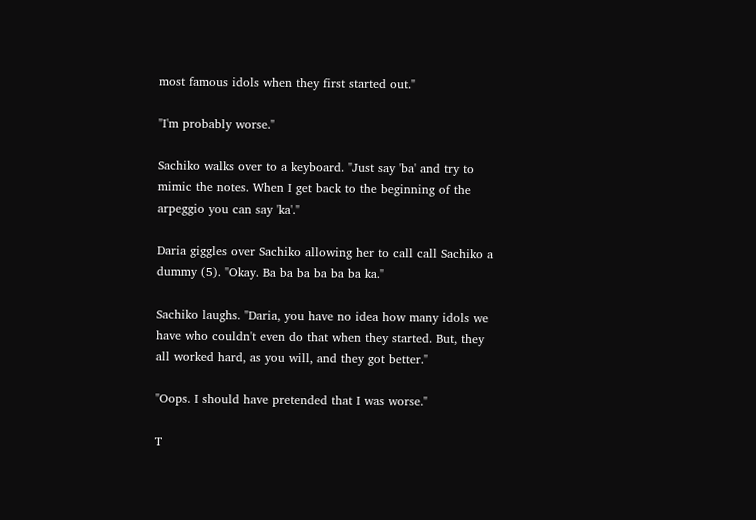most famous idols when they first started out."

"I'm probably worse."

Sachiko walks over to a keyboard. "Just say 'ba' and try to mimic the notes. When I get back to the beginning of the arpeggio you can say 'ka'."

Daria giggles over Sachiko allowing her to call call Sachiko a dummy (5). "Okay. Ba ba ba ba ba ba ka."

Sachiko laughs. "Daria, you have no idea how many idols we have who couldn't even do that when they started. But, they all worked hard, as you will, and they got better."

"Oops. I should have pretended that I was worse."

T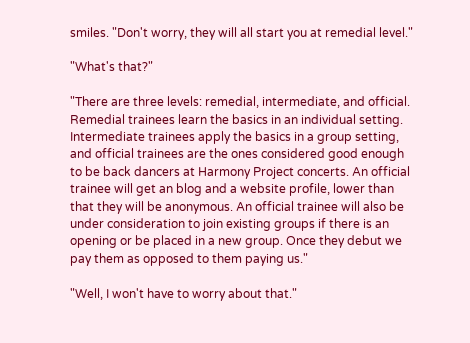smiles. "Don't worry, they will all start you at remedial level."

"What's that?"

"There are three levels: remedial, intermediate, and official. Remedial trainees learn the basics in an individual setting. Intermediate trainees apply the basics in a group setting, and official trainees are the ones considered good enough to be back dancers at Harmony Project concerts. An official trainee will get an blog and a website profile, lower than that they will be anonymous. An official trainee will also be under consideration to join existing groups if there is an opening or be placed in a new group. Once they debut we pay them as opposed to them paying us."

"Well, I won't have to worry about that."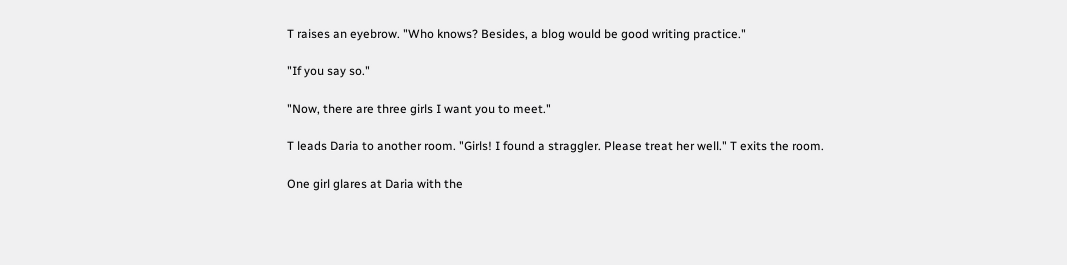T raises an eyebrow. "Who knows? Besides, a blog would be good writing practice."

"If you say so."

"Now, there are three girls I want you to meet."

T leads Daria to another room. "Girls! I found a straggler. Please treat her well." T exits the room.

One girl glares at Daria with the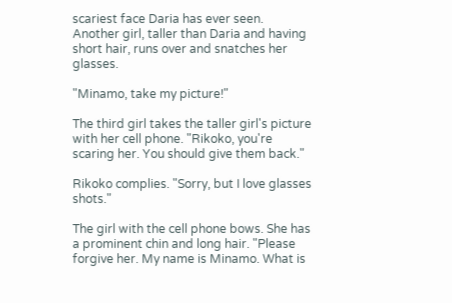scariest face Daria has ever seen. Another girl, taller than Daria and having short hair, runs over and snatches her glasses.

"Minamo, take my picture!"

The third girl takes the taller girl's picture with her cell phone. "Rikoko, you're scaring her. You should give them back."

Rikoko complies. "Sorry, but I love glasses shots."

The girl with the cell phone bows. She has a prominent chin and long hair. "Please forgive her. My name is Minamo. What is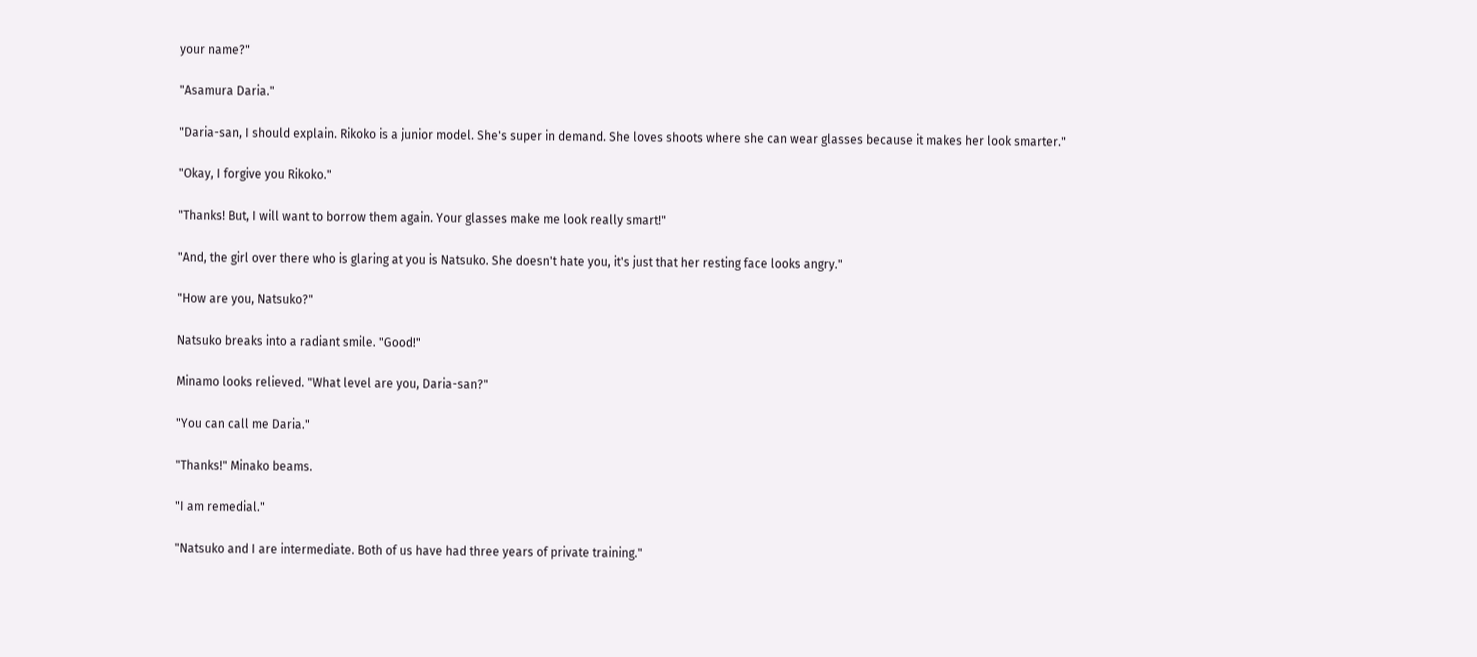your name?"

"Asamura Daria."

"Daria-san, I should explain. Rikoko is a junior model. She's super in demand. She loves shoots where she can wear glasses because it makes her look smarter."

"Okay, I forgive you Rikoko."

"Thanks! But, I will want to borrow them again. Your glasses make me look really smart!"

"And, the girl over there who is glaring at you is Natsuko. She doesn't hate you, it's just that her resting face looks angry."

"How are you, Natsuko?"

Natsuko breaks into a radiant smile. "Good!"

Minamo looks relieved. "What level are you, Daria-san?"

"You can call me Daria."

"Thanks!" Minako beams.

"I am remedial."

"Natsuko and I are intermediate. Both of us have had three years of private training."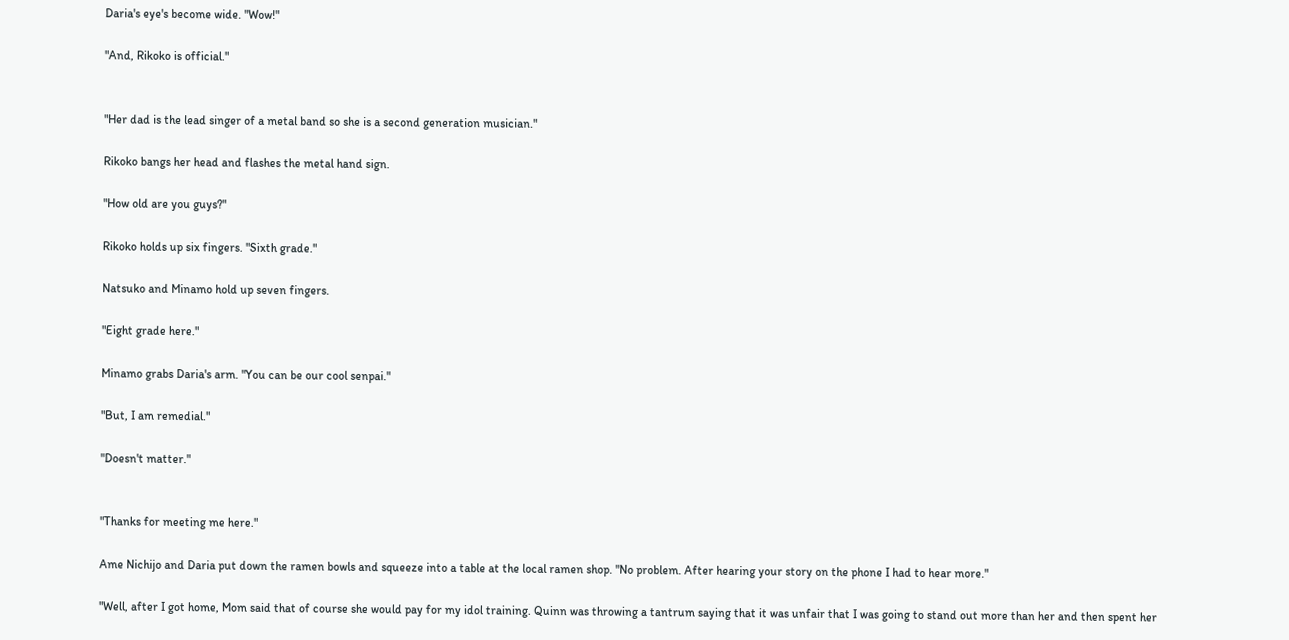Daria's eye's become wide. "Wow!"

"And, Rikoko is official."


"Her dad is the lead singer of a metal band so she is a second generation musician."

Rikoko bangs her head and flashes the metal hand sign.

"How old are you guys?"

Rikoko holds up six fingers. "Sixth grade."

Natsuko and Minamo hold up seven fingers.

"Eight grade here."

Minamo grabs Daria's arm. "You can be our cool senpai."

"But, I am remedial."

"Doesn't matter."


"Thanks for meeting me here."

Ame Nichijo and Daria put down the ramen bowls and squeeze into a table at the local ramen shop. "No problem. After hearing your story on the phone I had to hear more."

"Well, after I got home, Mom said that of course she would pay for my idol training. Quinn was throwing a tantrum saying that it was unfair that I was going to stand out more than her and then spent her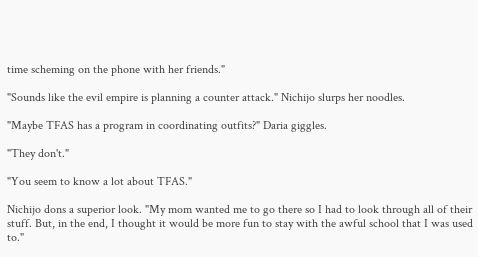time scheming on the phone with her friends."

"Sounds like the evil empire is planning a counter attack." Nichijo slurps her noodles.

"Maybe TFAS has a program in coordinating outfits?" Daria giggles.

"They don't."

"You seem to know a lot about TFAS."

Nichijo dons a superior look. "My mom wanted me to go there so I had to look through all of their stuff. But, in the end, I thought it would be more fun to stay with the awful school that I was used to."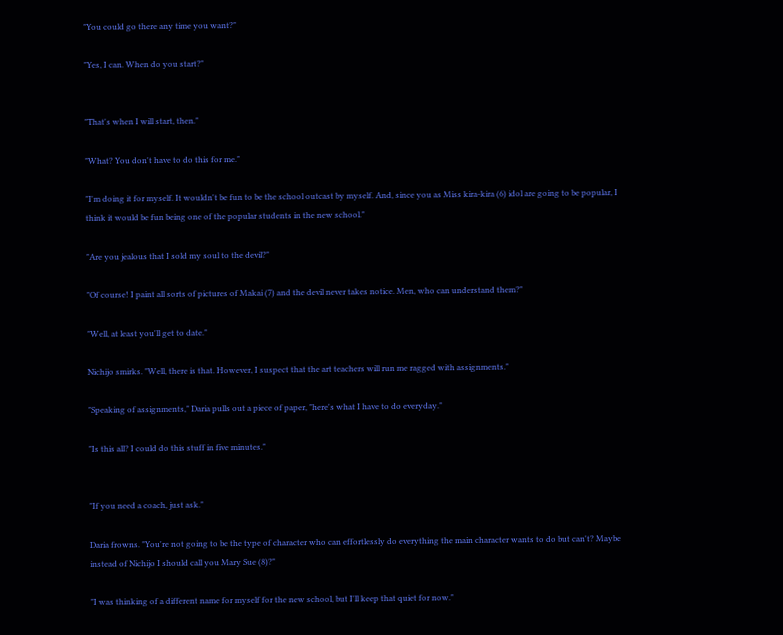"You could go there any time you want?"

"Yes, I can. When do you start?"


"That's when I will start, then."

"What? You don't have to do this for me."

"I'm doing it for myself. It wouldn't be fun to be the school outcast by myself. And, since you as Miss kira-kira (6) idol are going to be popular, I think it would be fun being one of the popular students in the new school."

"Are you jealous that I sold my soul to the devil?"

"Of course! I paint all sorts of pictures of Makai (7) and the devil never takes notice. Men, who can understand them?"

"Well, at least you'll get to date."

Nichijo smirks. "Well, there is that. However, I suspect that the art teachers will run me ragged with assignments."

"Speaking of assignments," Daria pulls out a piece of paper, "here's what I have to do everyday."

"Is this all? I could do this stuff in five minutes."


"If you need a coach, just ask."

Daria frowns. "You're not going to be the type of character who can effortlessly do everything the main character wants to do but can't? Maybe instead of Nichijo I should call you Mary Sue (8)?"

"I was thinking of a different name for myself for the new school, but I'll keep that quiet for now."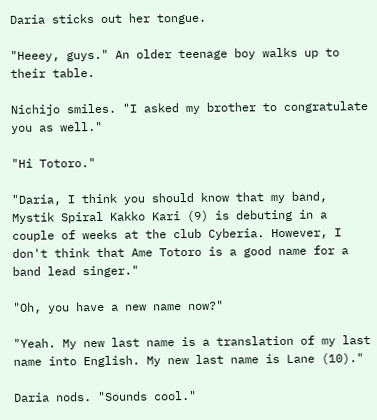Daria sticks out her tongue.

"Heeey, guys." An older teenage boy walks up to their table.

Nichijo smiles. "I asked my brother to congratulate you as well."

"Hi Totoro."

"Daria, I think you should know that my band, Mystik Spiral Kakko Kari (9) is debuting in a couple of weeks at the club Cyberia. However, I don't think that Ame Totoro is a good name for a band lead singer."

"Oh, you have a new name now?"

"Yeah. My new last name is a translation of my last name into English. My new last name is Lane (10)."

Daria nods. "Sounds cool."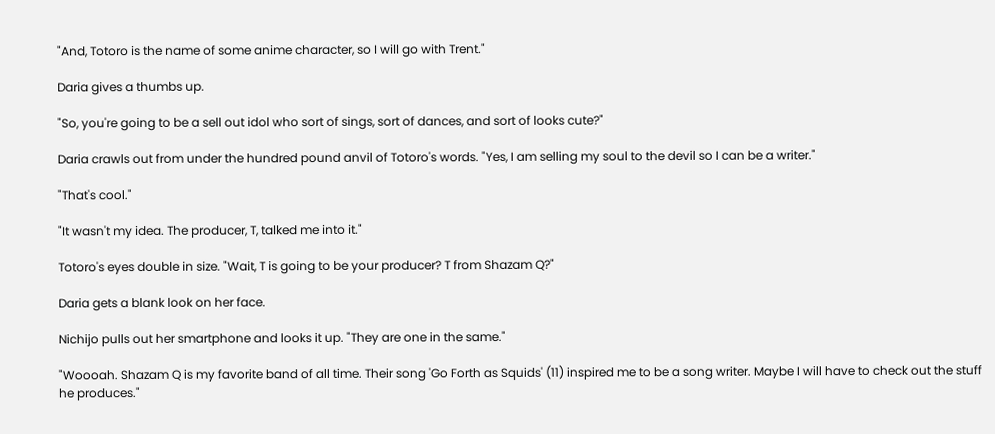"And, Totoro is the name of some anime character, so I will go with Trent."

Daria gives a thumbs up.

"So, you're going to be a sell out idol who sort of sings, sort of dances, and sort of looks cute?"

Daria crawls out from under the hundred pound anvil of Totoro's words. "Yes, I am selling my soul to the devil so I can be a writer."

"That's cool."

"It wasn't my idea. The producer, T, talked me into it."

Totoro's eyes double in size. "Wait, T is going to be your producer? T from Shazam Q?"

Daria gets a blank look on her face.

Nichijo pulls out her smartphone and looks it up. "They are one in the same."

"Woooah. Shazam Q is my favorite band of all time. Their song 'Go Forth as Squids' (11) inspired me to be a song writer. Maybe I will have to check out the stuff he produces."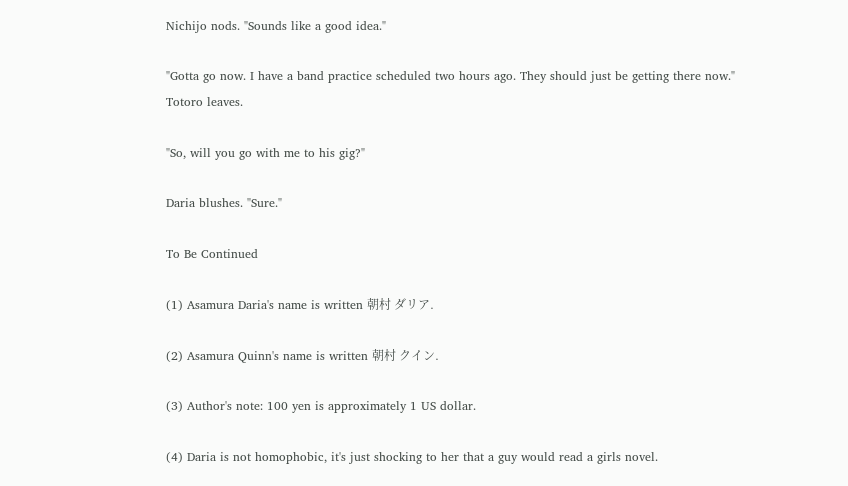Nichijo nods. "Sounds like a good idea."

"Gotta go now. I have a band practice scheduled two hours ago. They should just be getting there now." Totoro leaves.

"So, will you go with me to his gig?"

Daria blushes. "Sure."

To Be Continued

(1) Asamura Daria's name is written 朝村 ダリア.

(2) Asamura Quinn's name is written 朝村 クイン.

(3) Author's note: 100 yen is approximately 1 US dollar.

(4) Daria is not homophobic, it's just shocking to her that a guy would read a girls novel.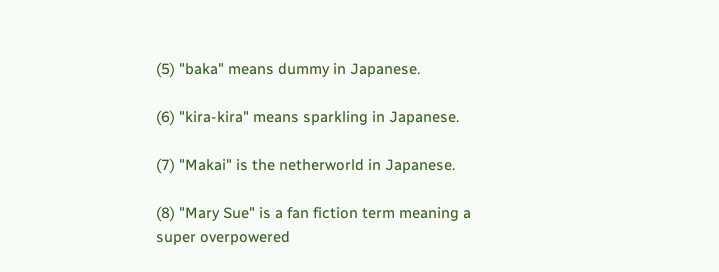(5) "baka" means dummy in Japanese.

(6) "kira-kira" means sparkling in Japanese.

(7) "Makai" is the netherworld in Japanese.

(8) "Mary Sue" is a fan fiction term meaning a super overpowered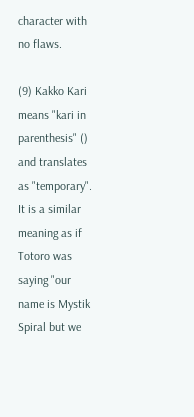character with no flaws.

(9) Kakko Kari means "kari in parenthesis" () and translates as "temporary". It is a similar meaning as if Totoro was saying "our name is Mystik Spiral but we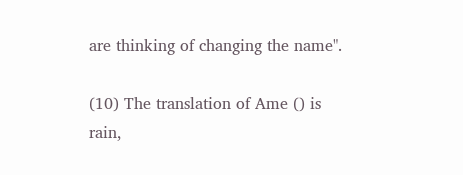are thinking of changing the name".

(10) The translation of Ame () is rain,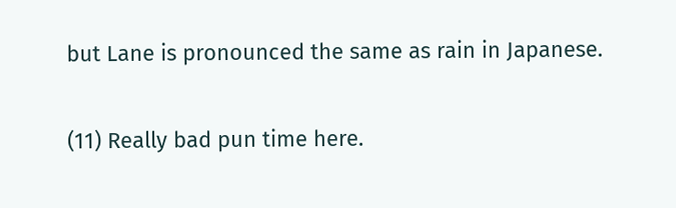but Lane is pronounced the same as rain in Japanese.

(11) Really bad pun time here.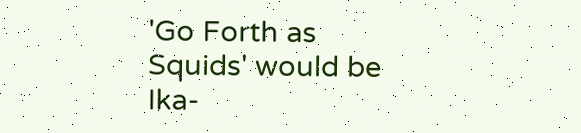'Go Forth as Squids' would be Ika-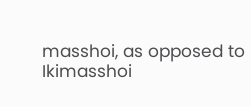masshoi, as opposed to Ikimasshoi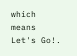which means Let's Go!.